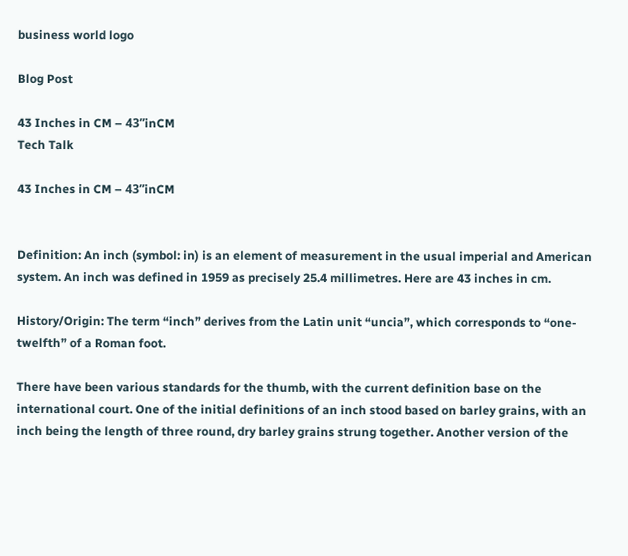business world logo

Blog Post

43 Inches in CM – 43ʺinCM
Tech Talk

43 Inches in CM – 43ʺinCM


Definition: An inch (symbol: in) is an element of measurement in the usual imperial and American system. An inch was defined in 1959 as precisely 25.4 millimetres. Here are 43 inches in cm.

History/Origin: The term “inch” derives from the Latin unit “uncia”, which corresponds to “one-twelfth” of a Roman foot.

There have been various standards for the thumb, with the current definition base on the international court. One of the initial definitions of an inch stood based on barley grains, with an inch being the length of three round, dry barley grains strung together. Another version of the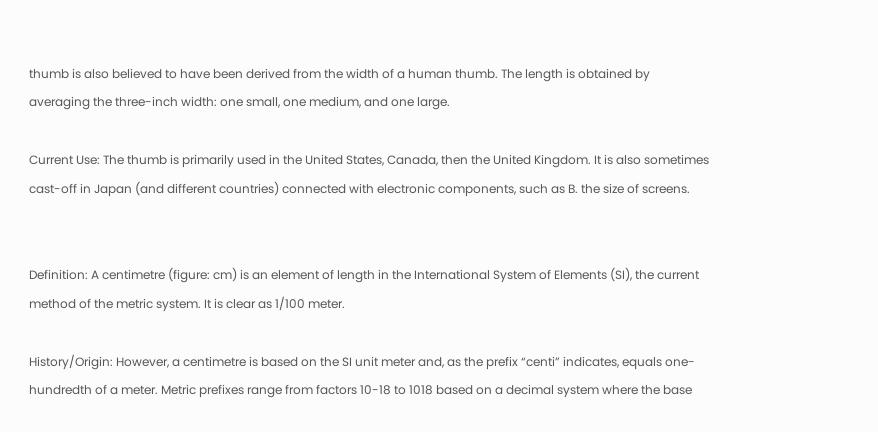thumb is also believed to have been derived from the width of a human thumb. The length is obtained by averaging the three-inch width: one small, one medium, and one large.

Current Use: The thumb is primarily used in the United States, Canada, then the United Kingdom. It is also sometimes cast-off in Japan (and different countries) connected with electronic components, such as B. the size of screens.


Definition: A centimetre (figure: cm) is an element of length in the International System of Elements (SI), the current method of the metric system. It is clear as 1/100 meter.

History/Origin: However, a centimetre is based on the SI unit meter and, as the prefix “centi” indicates, equals one-hundredth of a meter. Metric prefixes range from factors 10-18 to 1018 based on a decimal system where the base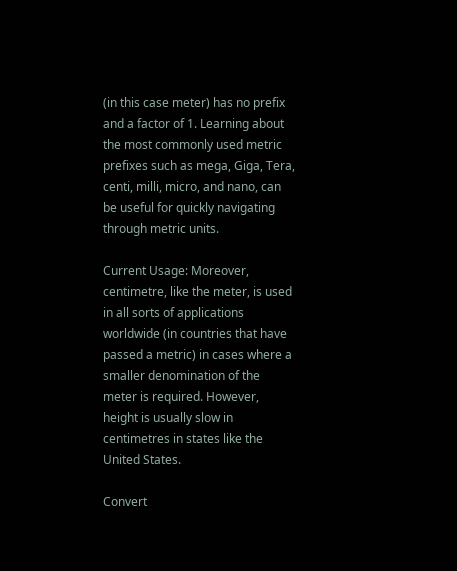(in this case meter) has no prefix and a factor of 1. Learning about the most commonly used metric prefixes such as mega, Giga, Tera, centi, milli, micro, and nano, can be useful for quickly navigating through metric units.

Current Usage: Moreover, centimetre, like the meter, is used in all sorts of applications worldwide (in countries that have passed a metric) in cases where a smaller denomination of the meter is required. However, height is usually slow in centimetres in states like the United States.

Convert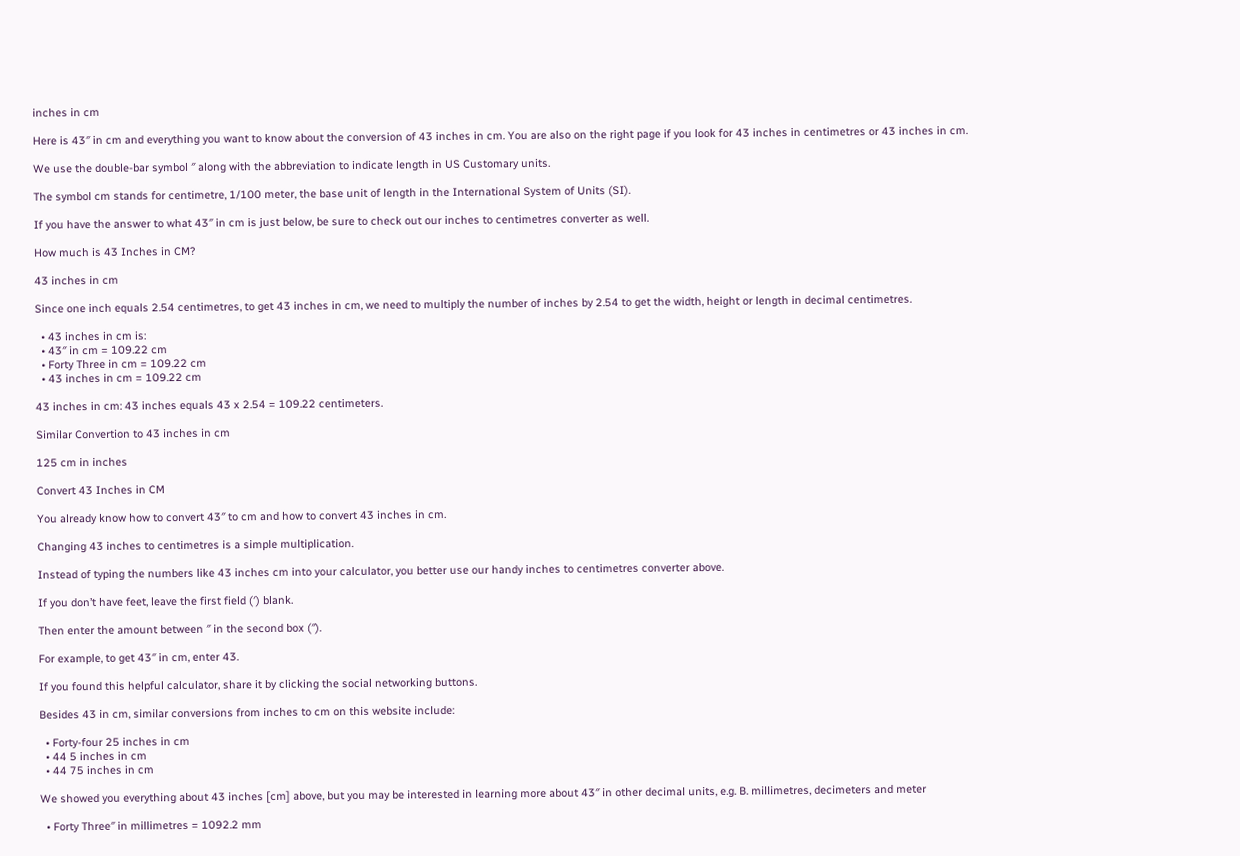inches in cm

Here is 43″ in cm and everything you want to know about the conversion of 43 inches in cm. You are also on the right page if you look for 43 inches in centimetres or 43 inches in cm.

We use the double-bar symbol ″ along with the abbreviation to indicate length in US Customary units.

The symbol cm stands for centimetre, 1/100 meter, the base unit of length in the International System of Units (SI).

If you have the answer to what 43″ in cm is just below, be sure to check out our inches to centimetres converter as well.

How much is 43 Inches in CM?

43 inches in cm

Since one inch equals 2.54 centimetres, to get 43 inches in cm, we need to multiply the number of inches by 2.54 to get the width, height or length in decimal centimetres.

  • 43 inches in cm is:
  • 43″ in cm = 109.22 cm
  • Forty Three in cm = 109.22 cm
  • 43 inches in cm = 109.22 cm

43 inches in cm: 43 inches equals 43 x 2.54 = 109.22 centimeters.

Similar Convertion to 43 inches in cm

125 cm in inches

Convert 43 Inches in CM

You already know how to convert 43″ to cm and how to convert 43 inches in cm.

Changing 43 inches to centimetres is a simple multiplication.

Instead of typing the numbers like 43 inches cm into your calculator, you better use our handy inches to centimetres converter above.

If you don’t have feet, leave the first field (′) blank.

Then enter the amount between ″ in the second box (″).

For example, to get 43″ in cm, enter 43.

If you found this helpful calculator, share it by clicking the social networking buttons.

Besides 43 in cm, similar conversions from inches to cm on this website include:

  • Forty-four 25 inches in cm
  • 44 5 inches in cm
  • 44 75 inches in cm

We showed you everything about 43 inches [cm] above, but you may be interested in learning more about 43″ in other decimal units, e.g. B. millimetres, decimeters and meter

  • Forty Three″ in millimetres = 1092.2 mm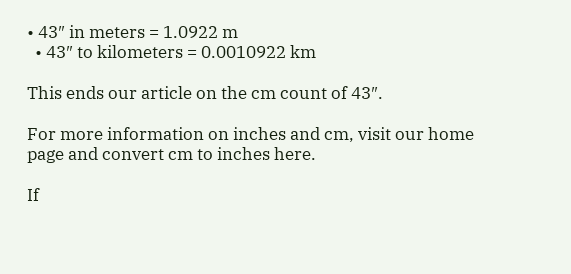• 43″ in meters = 1.0922 m
  • 43″ to kilometers = 0.0010922 km

This ends our article on the cm count of 43″.

For more information on inches and cm, visit our home page and convert cm to inches here.

If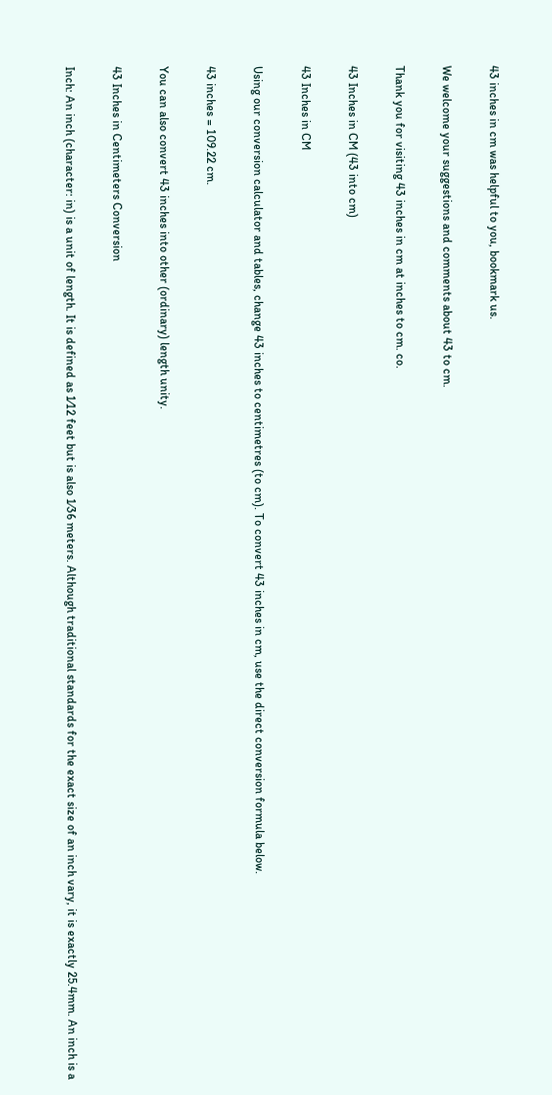43 inches in cm was helpful to you, bookmark us.

We welcome your suggestions and comments about 43 to cm.

Thank you for visiting 43 inches in cm at inches to cm. co.

43 Inches in CM (43 into cm)

43 Inches in CM

Using our conversion calculator and tables, change 43 inches to centimetres (to cm). To convert 43 inches in cm, use the direct conversion formula below.

43 inches = 109.22 cm.

You can also convert 43 inches into other (ordinary) length unity.

43 Inches in Centimeters Conversion

Inch: An inch (character: in) is a unit of length. It is defined as 1⁄12 feet but is also 1⁄36 meters. Although traditional standards for the exact size of an inch vary, it is exactly 25.4mm. An inch is a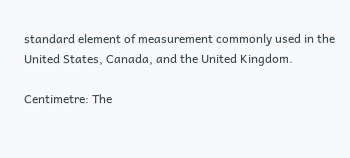standard element of measurement commonly used in the United States, Canada, and the United Kingdom.

Centimetre: The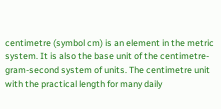centimetre (symbol cm) is an element in the metric system. It is also the base unit of the centimetre-gram-second system of units. The centimetre unit with the practical length for many daily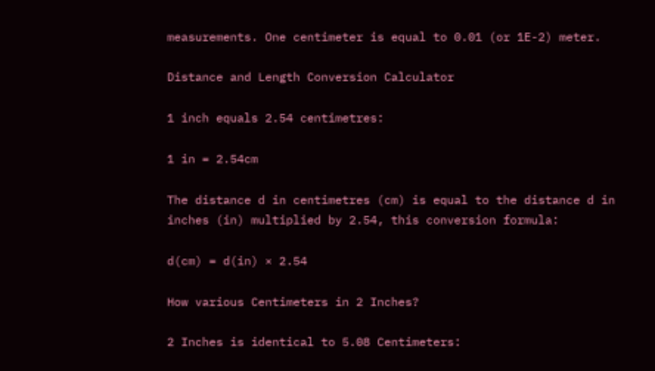measurements. One centimeter is equal to 0.01 (or 1E-2) meter.

Distance and Length Conversion Calculator

1 inch equals 2.54 centimetres:

1 in = 2.54cm

The distance d in centimetres (cm) is equal to the distance d in inches (in) multiplied by 2.54, this conversion formula:

d(cm) = d(in) × 2.54

How various Centimeters in 2 Inches?

2 Inches is identical to 5.08 Centimeters: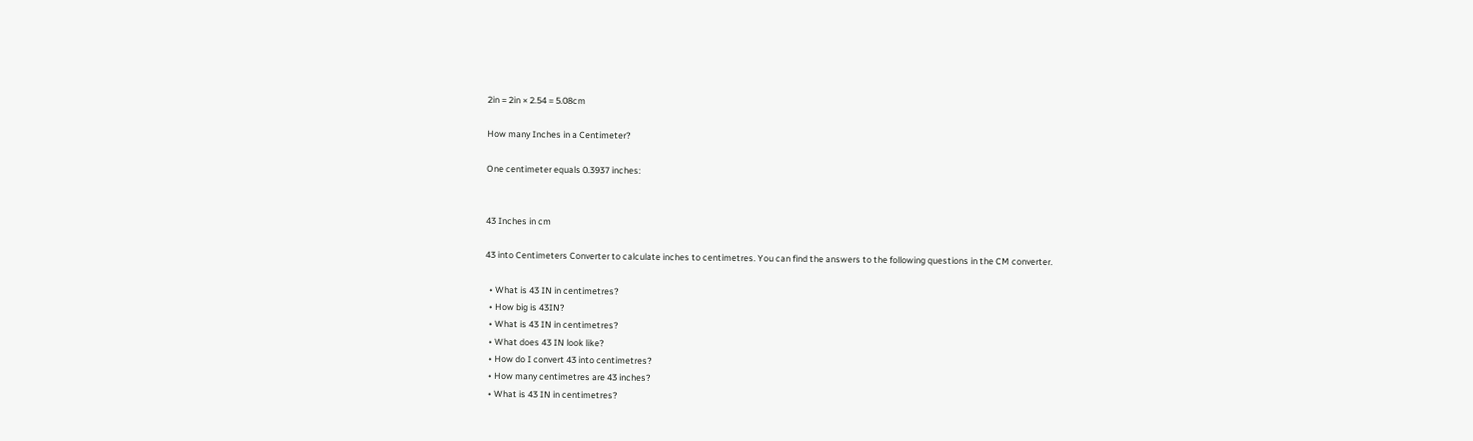2in = 2in × 2.54 = 5.08cm

How many Inches in a Centimeter?

One centimeter equals 0.3937 inches:


43 Inches in cm

43 into Centimeters Converter to calculate inches to centimetres. You can find the answers to the following questions in the CM converter.

  • What is 43 IN in centimetres?
  • How big is 43IN?
  • What is 43 IN in centimetres?
  • What does 43 IN look like?
  • How do I convert 43 into centimetres?
  • How many centimetres are 43 inches?
  • What is 43 IN in centimetres?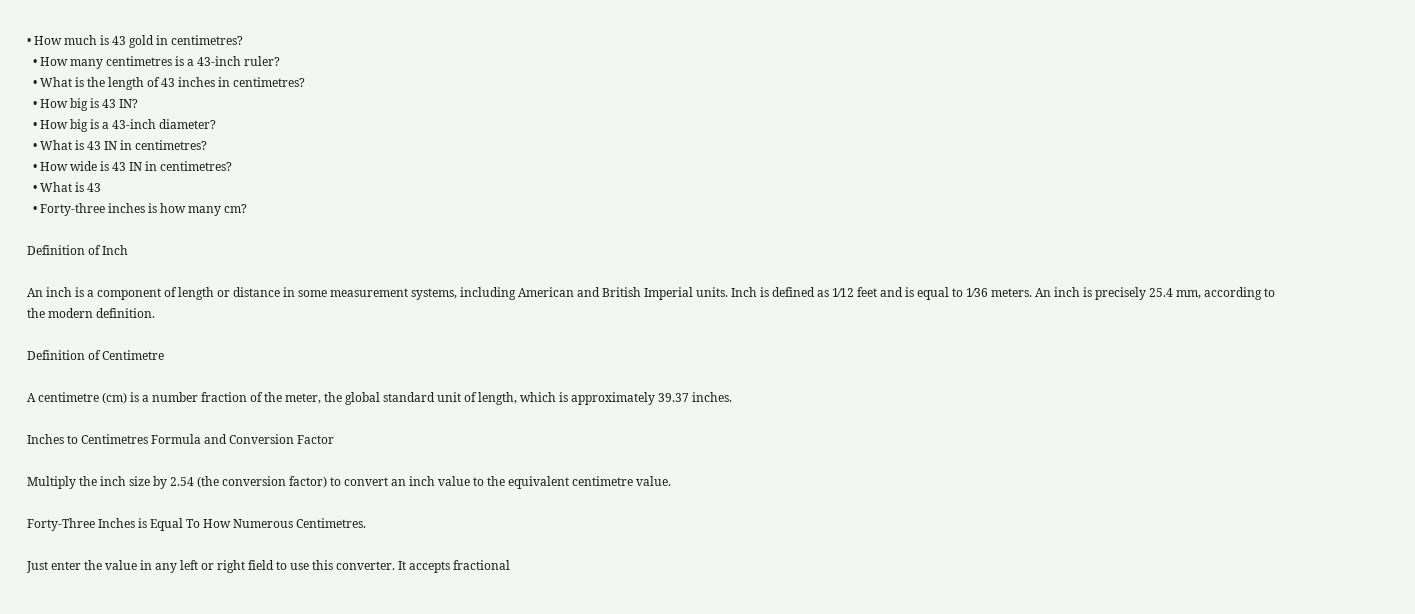• How much is 43 gold in centimetres?
  • How many centimetres is a 43-inch ruler?
  • What is the length of 43 inches in centimetres?
  • How big is 43 IN?
  • How big is a 43-inch diameter?
  • What is 43 IN in centimetres?
  • How wide is 43 IN in centimetres?
  • What is 43
  • Forty-three inches is how many cm?

Definition of Inch

An inch is a component of length or distance in some measurement systems, including American and British Imperial units. Inch is defined as 1⁄12 feet and is equal to 1⁄36 meters. An inch is precisely 25.4 mm, according to the modern definition.

Definition of Centimetre

A centimetre (cm) is a number fraction of the meter, the global standard unit of length, which is approximately 39.37 inches.

Inches to Centimetres Formula and Conversion Factor

Multiply the inch size by 2.54 (the conversion factor) to convert an inch value to the equivalent centimetre value.

Forty-Three Inches is Equal To How Numerous Centimetres.

Just enter the value in any left or right field to use this converter. It accepts fractional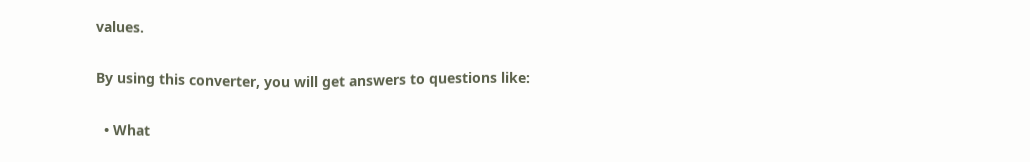values.

By using this converter, you will get answers to questions like:

  • What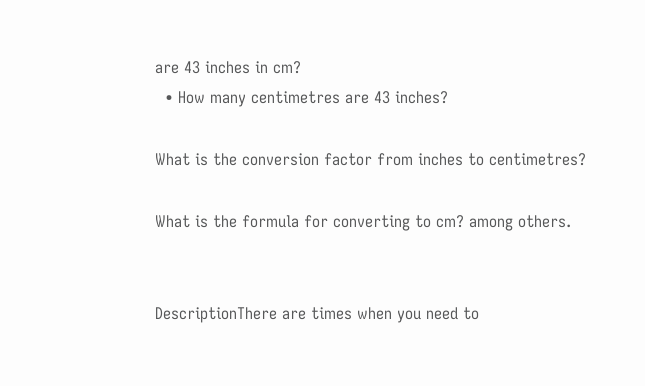are 43 inches in cm?
  • How many centimetres are 43 inches?

What is the conversion factor from inches to centimetres?

What is the formula for converting to cm? among others.


DescriptionThere are times when you need to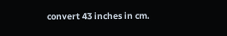convert 43 inches in cm.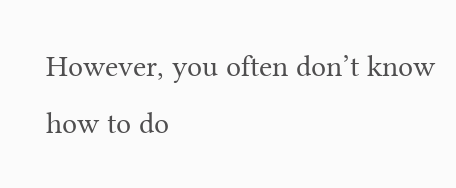However, you often don’t know how to do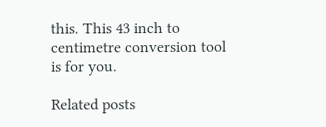this. This 43 inch to centimetre conversion tool is for you.

Related posts